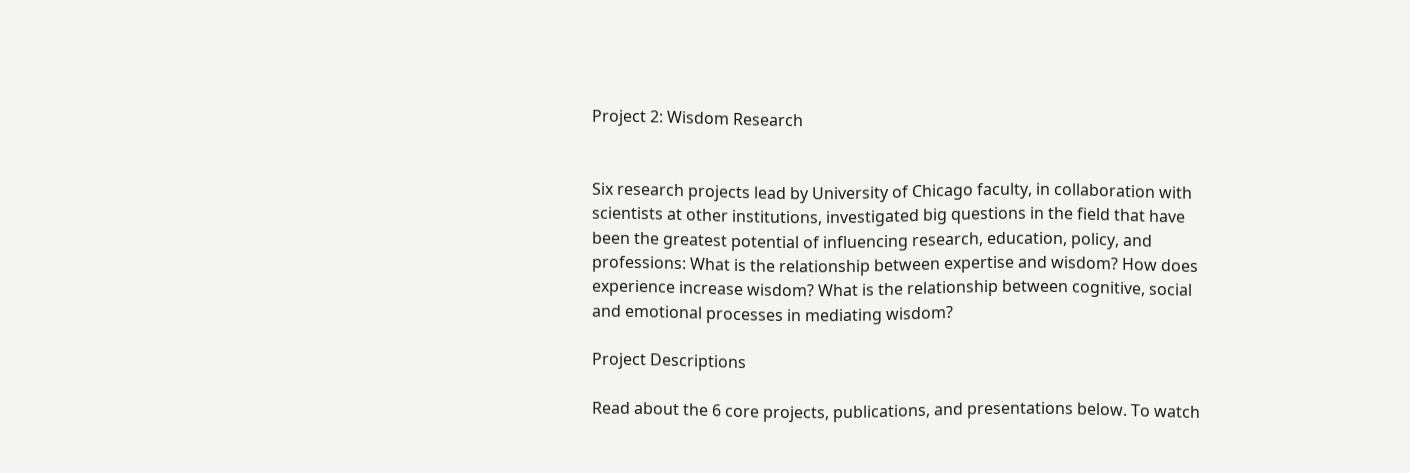Project 2: Wisdom Research


Six research projects lead by University of Chicago faculty, in collaboration with scientists at other institutions, investigated big questions in the field that have been the greatest potential of influencing research, education, policy, and professions: What is the relationship between expertise and wisdom? How does experience increase wisdom? What is the relationship between cognitive, social and emotional processes in mediating wisdom?

Project Descriptions

Read about the 6 core projects, publications, and presentations below. To watch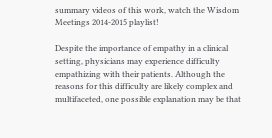summary videos of this work, watch the Wisdom Meetings 2014-2015 playlist!

Despite the importance of empathy in a clinical setting, physicians may experience difficulty empathizing with their patients. Although the reasons for this difficulty are likely complex and multifaceted, one possible explanation may be that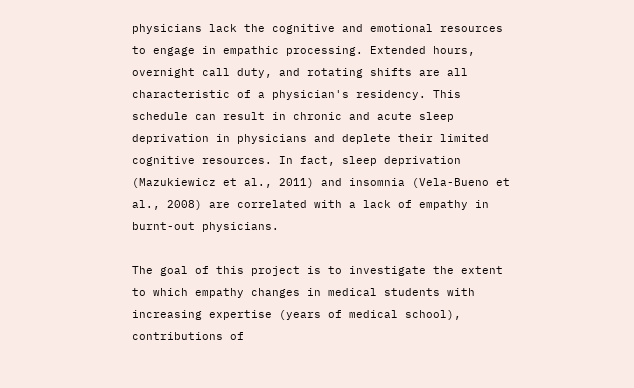physicians lack the cognitive and emotional resources to engage in empathic processing. Extended hours, overnight call duty, and rotating shifts are all characteristic of a physician's residency. This schedule can result in chronic and acute sleep deprivation in physicians and deplete their limited cognitive resources. In fact, sleep deprivation (Mazukiewicz et al., 2011) and insomnia (Vela-Bueno et al., 2008) are correlated with a lack of empathy in burnt-out physicians.

The goal of this project is to investigate the extent to which empathy changes in medical students with increasing expertise (years of medical school), contributions of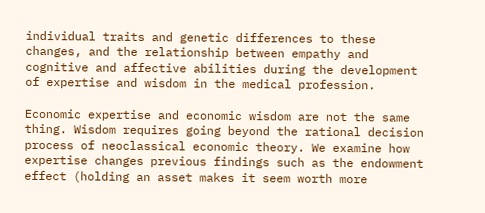individual traits and genetic differences to these changes, and the relationship between empathy and cognitive and affective abilities during the development of expertise and wisdom in the medical profession.

Economic expertise and economic wisdom are not the same thing. Wisdom requires going beyond the rational decision process of neoclassical economic theory. We examine how expertise changes previous findings such as the endowment effect (holding an asset makes it seem worth more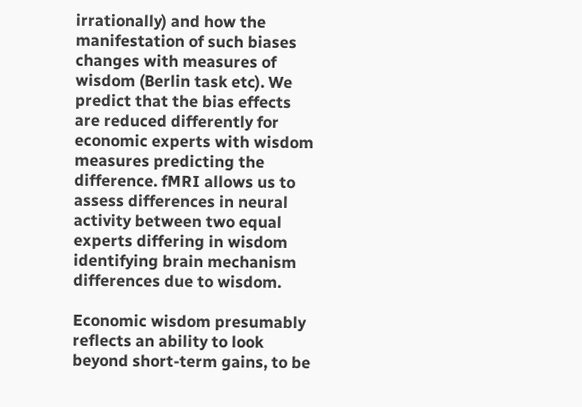irrationally) and how the manifestation of such biases changes with measures of wisdom (Berlin task etc). We predict that the bias effects are reduced differently for economic experts with wisdom measures predicting the difference. fMRI allows us to assess differences in neural activity between two equal experts differing in wisdom identifying brain mechanism differences due to wisdom.

Economic wisdom presumably reflects an ability to look beyond short-term gains, to be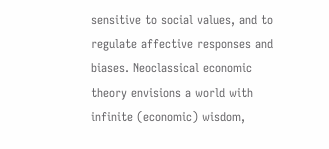sensitive to social values, and to regulate affective responses and biases. Neoclassical economic theory envisions a world with infinite (economic) wisdom,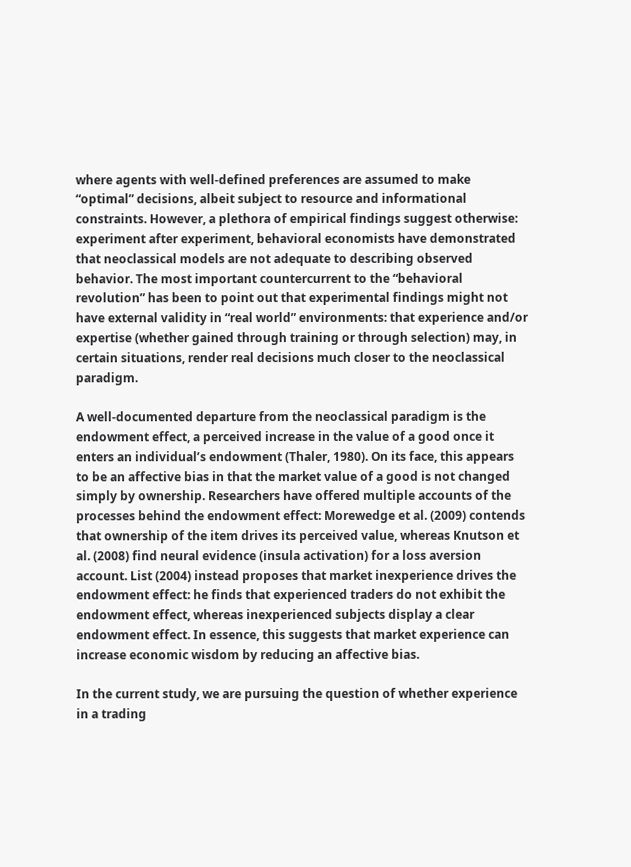where agents with well-defined preferences are assumed to make “optimal” decisions, albeit subject to resource and informational constraints. However, a plethora of empirical findings suggest otherwise: experiment after experiment, behavioral economists have demonstrated that neoclassical models are not adequate to describing observed behavior. The most important countercurrent to the “behavioral revolution” has been to point out that experimental findings might not have external validity in “real world” environments: that experience and/or expertise (whether gained through training or through selection) may, in certain situations, render real decisions much closer to the neoclassical paradigm.

A well-documented departure from the neoclassical paradigm is the endowment effect, a perceived increase in the value of a good once it enters an individual’s endowment (Thaler, 1980). On its face, this appears to be an affective bias in that the market value of a good is not changed simply by ownership. Researchers have offered multiple accounts of the processes behind the endowment effect: Morewedge et al. (2009) contends that ownership of the item drives its perceived value, whereas Knutson et al. (2008) find neural evidence (insula activation) for a loss aversion account. List (2004) instead proposes that market inexperience drives the endowment effect: he finds that experienced traders do not exhibit the endowment effect, whereas inexperienced subjects display a clear endowment effect. In essence, this suggests that market experience can increase economic wisdom by reducing an affective bias.

In the current study, we are pursuing the question of whether experience in a trading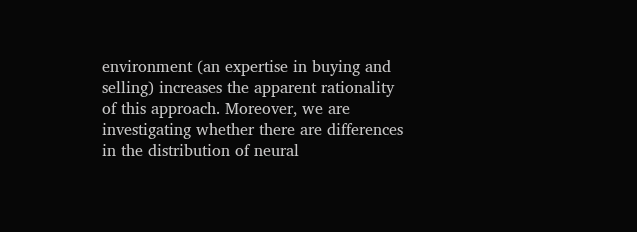environment (an expertise in buying and selling) increases the apparent rationality of this approach. Moreover, we are investigating whether there are differences in the distribution of neural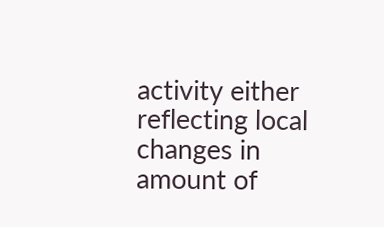activity either reflecting local changes in amount of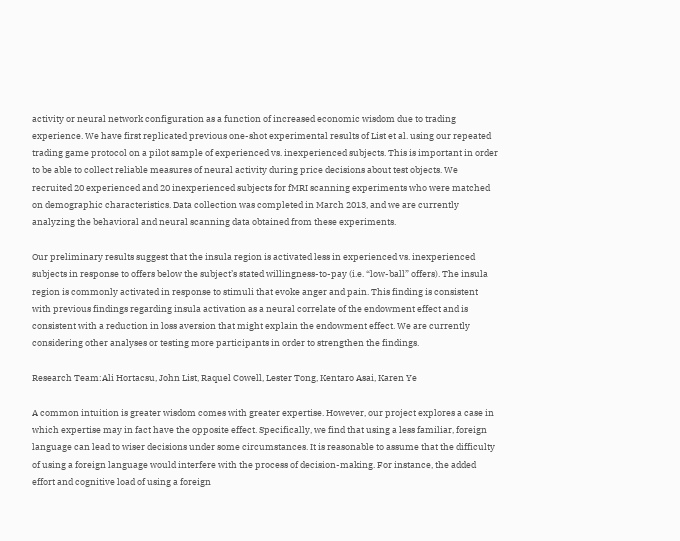activity or neural network configuration as a function of increased economic wisdom due to trading experience. We have first replicated previous one-shot experimental results of List et al. using our repeated trading game protocol on a pilot sample of experienced vs. inexperienced subjects. This is important in order to be able to collect reliable measures of neural activity during price decisions about test objects. We recruited 20 experienced and 20 inexperienced subjects for fMRI scanning experiments who were matched on demographic characteristics. Data collection was completed in March 2013, and we are currently analyzing the behavioral and neural scanning data obtained from these experiments.

Our preliminary results suggest that the insula region is activated less in experienced vs. inexperienced subjects in response to offers below the subject’s stated willingness-to-pay (i.e. “low-ball” offers). The insula region is commonly activated in response to stimuli that evoke anger and pain. This finding is consistent with previous findings regarding insula activation as a neural correlate of the endowment effect and is consistent with a reduction in loss aversion that might explain the endowment effect. We are currently considering other analyses or testing more participants in order to strengthen the findings.

Research Team:Ali Hortacsu, John List, Raquel Cowell, Lester Tong, Kentaro Asai, Karen Ye

A common intuition is greater wisdom comes with greater expertise. However, our project explores a case in which expertise may in fact have the opposite effect. Specifically, we find that using a less familiar, foreign language can lead to wiser decisions under some circumstances. It is reasonable to assume that the difficulty of using a foreign language would interfere with the process of decision-making. For instance, the added effort and cognitive load of using a foreign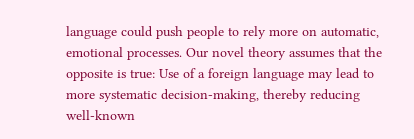language could push people to rely more on automatic, emotional processes. Our novel theory assumes that the opposite is true: Use of a foreign language may lead to more systematic decision-making, thereby reducing well-known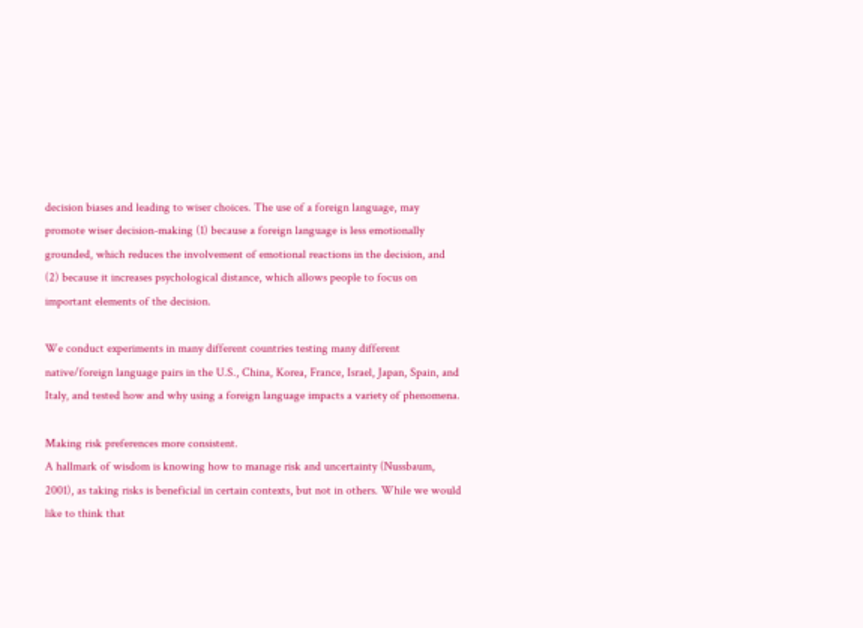decision biases and leading to wiser choices. The use of a foreign language, may promote wiser decision-making (1) because a foreign language is less emotionally grounded, which reduces the involvement of emotional reactions in the decision, and (2) because it increases psychological distance, which allows people to focus on important elements of the decision.

We conduct experiments in many different countries testing many different native/foreign language pairs in the U.S., China, Korea, France, Israel, Japan, Spain, and Italy, and tested how and why using a foreign language impacts a variety of phenomena.

Making risk preferences more consistent.
A hallmark of wisdom is knowing how to manage risk and uncertainty (Nussbaum, 2001), as taking risks is beneficial in certain contexts, but not in others. While we would like to think that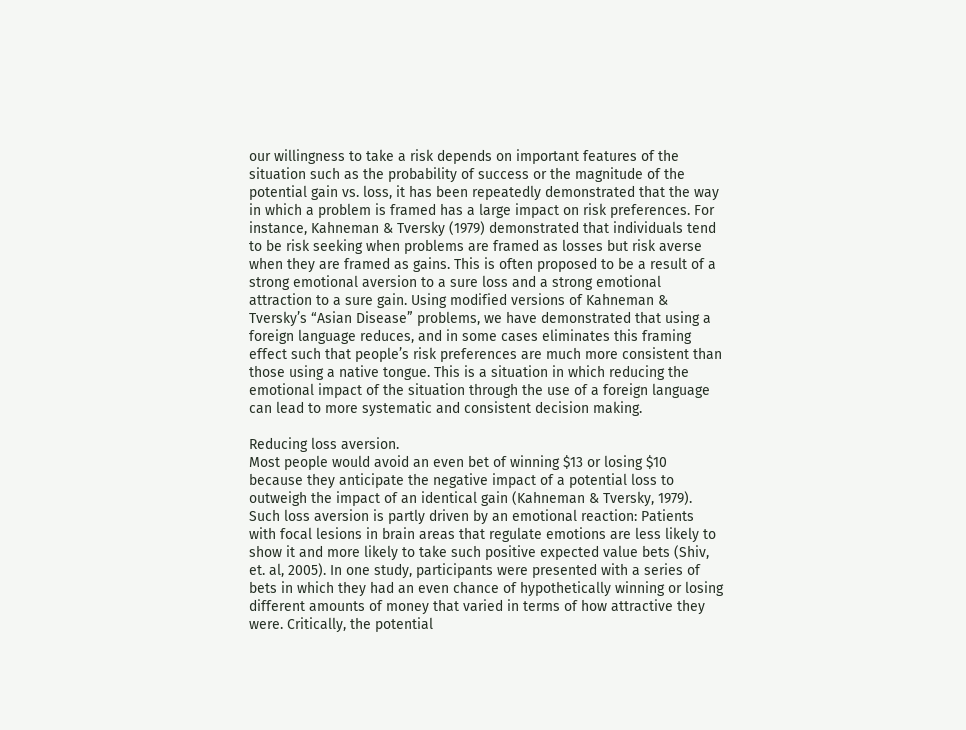our willingness to take a risk depends on important features of the situation such as the probability of success or the magnitude of the potential gain vs. loss, it has been repeatedly demonstrated that the way in which a problem is framed has a large impact on risk preferences. For instance, Kahneman & Tversky (1979) demonstrated that individuals tend to be risk seeking when problems are framed as losses but risk averse when they are framed as gains. This is often proposed to be a result of a strong emotional aversion to a sure loss and a strong emotional attraction to a sure gain. Using modified versions of Kahneman & Tversky’s “Asian Disease” problems, we have demonstrated that using a foreign language reduces, and in some cases eliminates this framing effect such that people’s risk preferences are much more consistent than those using a native tongue. This is a situation in which reducing the emotional impact of the situation through the use of a foreign language can lead to more systematic and consistent decision making.

Reducing loss aversion.
Most people would avoid an even bet of winning $13 or losing $10 because they anticipate the negative impact of a potential loss to outweigh the impact of an identical gain (Kahneman & Tversky, 1979). Such loss aversion is partly driven by an emotional reaction: Patients with focal lesions in brain areas that regulate emotions are less likely to show it and more likely to take such positive expected value bets (Shiv, et. al, 2005). In one study, participants were presented with a series of bets in which they had an even chance of hypothetically winning or losing different amounts of money that varied in terms of how attractive they were. Critically, the potential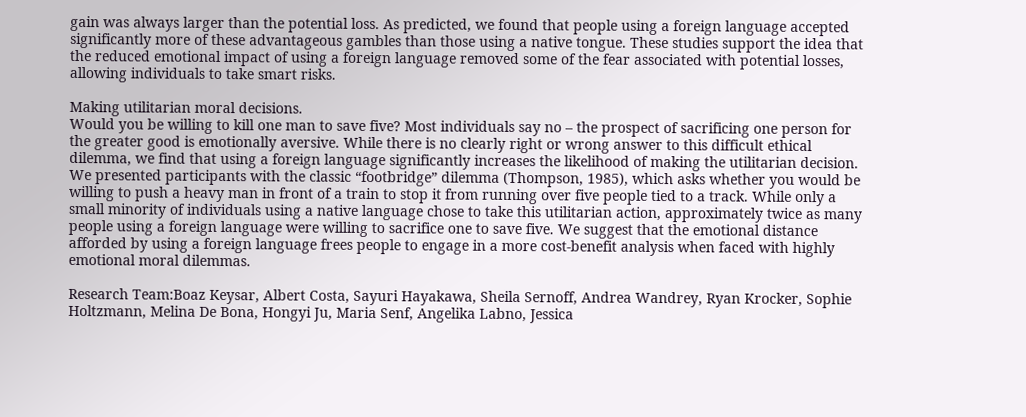gain was always larger than the potential loss. As predicted, we found that people using a foreign language accepted significantly more of these advantageous gambles than those using a native tongue. These studies support the idea that the reduced emotional impact of using a foreign language removed some of the fear associated with potential losses, allowing individuals to take smart risks.

Making utilitarian moral decisions.
Would you be willing to kill one man to save five? Most individuals say no – the prospect of sacrificing one person for the greater good is emotionally aversive. While there is no clearly right or wrong answer to this difficult ethical dilemma, we find that using a foreign language significantly increases the likelihood of making the utilitarian decision. We presented participants with the classic “footbridge” dilemma (Thompson, 1985), which asks whether you would be willing to push a heavy man in front of a train to stop it from running over five people tied to a track. While only a small minority of individuals using a native language chose to take this utilitarian action, approximately twice as many people using a foreign language were willing to sacrifice one to save five. We suggest that the emotional distance afforded by using a foreign language frees people to engage in a more cost-benefit analysis when faced with highly emotional moral dilemmas.

Research Team:Boaz Keysar, Albert Costa, Sayuri Hayakawa, Sheila Sernoff, Andrea Wandrey, Ryan Krocker, Sophie Holtzmann, Melina De Bona, Hongyi Ju, Maria Senf, Angelika Labno, Jessica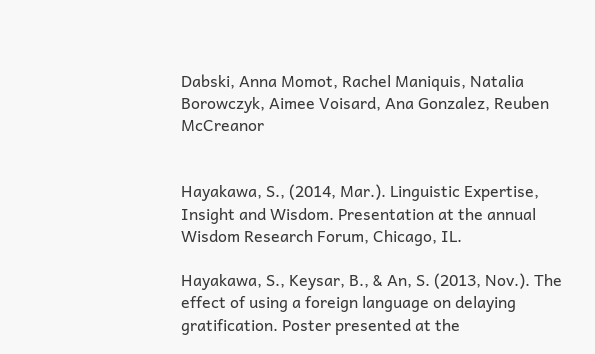Dabski, Anna Momot, Rachel Maniquis, Natalia Borowczyk, Aimee Voisard, Ana Gonzalez, Reuben McCreanor


Hayakawa, S., (2014, Mar.). Linguistic Expertise, Insight and Wisdom. Presentation at the annual Wisdom Research Forum, Chicago, IL.

Hayakawa, S., Keysar, B., & An, S. (2013, Nov.). The effect of using a foreign language on delaying gratification. Poster presented at the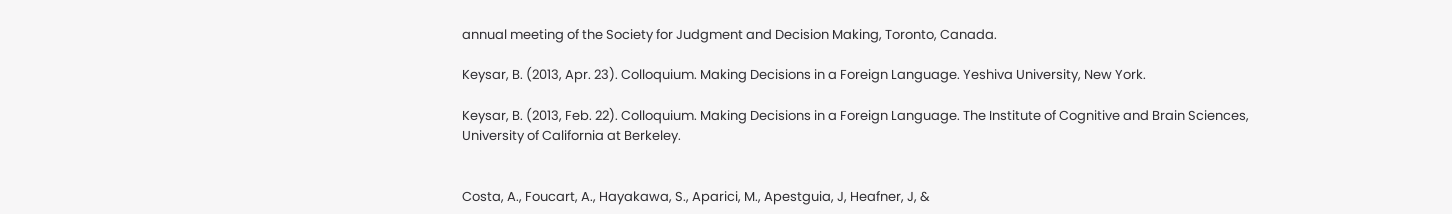annual meeting of the Society for Judgment and Decision Making, Toronto, Canada.

Keysar, B. (2013, Apr. 23). Colloquium. Making Decisions in a Foreign Language. Yeshiva University, New York.

Keysar, B. (2013, Feb. 22). Colloquium. Making Decisions in a Foreign Language. The Institute of Cognitive and Brain Sciences, University of California at Berkeley.


Costa, A., Foucart, A., Hayakawa, S., Aparici, M., Apestguia, J, Heafner, J, &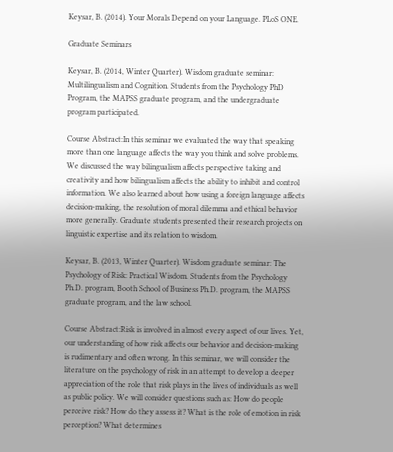Keysar, B. (2014). Your Morals Depend on your Language. PLoS ONE.

Graduate Seminars

Keysar, B. (2014, Winter Quarter). Wisdom graduate seminar: Multilingualism and Cognition. Students from the Psychology PhD Program, the MAPSS graduate program, and the undergraduate program participated.

Course Abstract:In this seminar we evaluated the way that speaking more than one language affects the way you think and solve problems. We discussed the way bilingualism affects perspective taking and creativity and how bilingualism affects the ability to inhibit and control information. We also learned about how using a foreign language affects decision-making, the resolution of moral dilemma and ethical behavior more generally. Graduate students presented their research projects on linguistic expertise and its relation to wisdom.

Keysar, B. (2013, Winter Quarter). Wisdom graduate seminar: The Psychology of Risk: Practical Wisdom. Students from the Psychology Ph.D. program, Booth School of Business Ph.D. program, the MAPSS graduate program, and the law school.

Course Abstract:Risk is involved in almost every aspect of our lives. Yet, our understanding of how risk affects our behavior and decision-making is rudimentary and often wrong. In this seminar, we will consider the literature on the psychology of risk in an attempt to develop a deeper appreciation of the role that risk plays in the lives of individuals as well as public policy. We will consider questions such as: How do people perceive risk? How do they assess it? What is the role of emotion in risk perception? What determines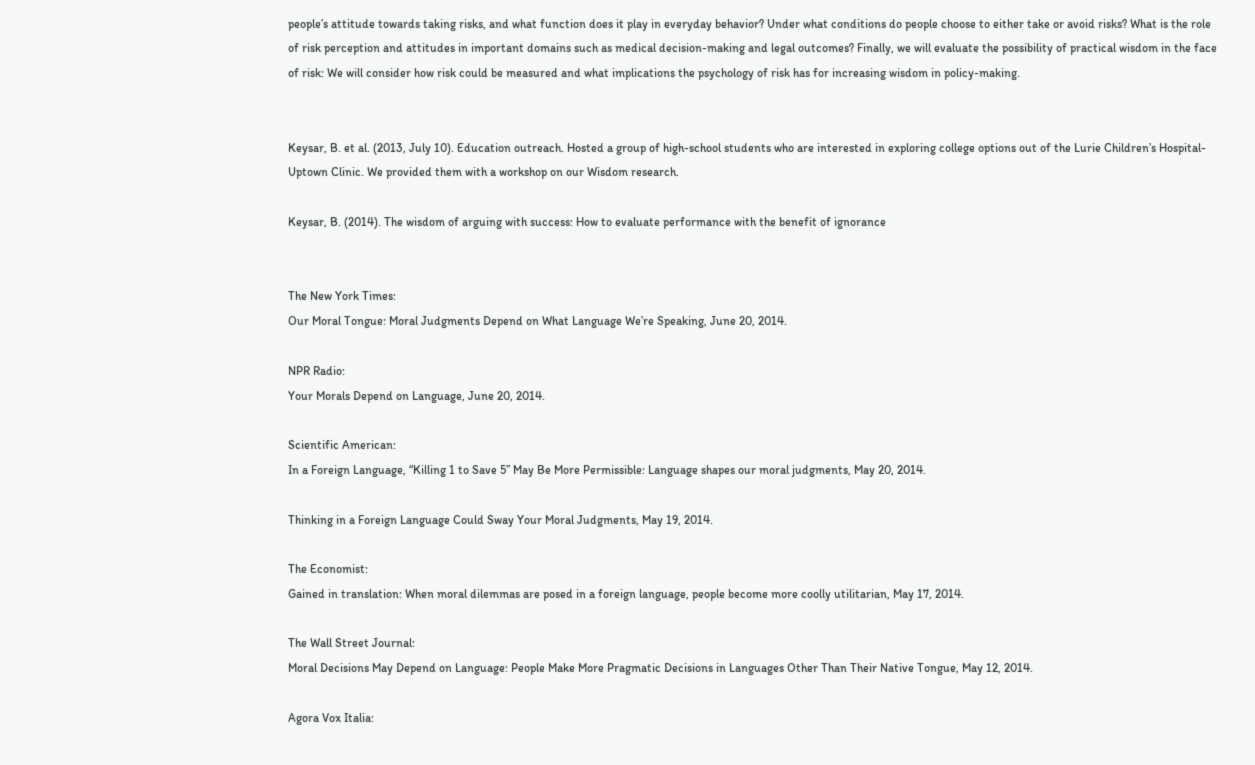people’s attitude towards taking risks, and what function does it play in everyday behavior? Under what conditions do people choose to either take or avoid risks? What is the role of risk perception and attitudes in important domains such as medical decision-making and legal outcomes? Finally, we will evaluate the possibility of practical wisdom in the face of risk: We will consider how risk could be measured and what implications the psychology of risk has for increasing wisdom in policy-making.


Keysar, B. et al. (2013, July 10). Education outreach. Hosted a group of high-school students who are interested in exploring college options out of the Lurie Children’s Hospital- Uptown Clinic. We provided them with a workshop on our Wisdom research.

Keysar, B. (2014). The wisdom of arguing with success: How to evaluate performance with the benefit of ignorance


The New York Times:
Our Moral Tongue: Moral Judgments Depend on What Language We’re Speaking, June 20, 2014.

NPR Radio:
Your Morals Depend on Language, June 20, 2014.

Scientific American:
In a Foreign Language, “Killing 1 to Save 5” May Be More Permissible: Language shapes our moral judgments, May 20, 2014.

Thinking in a Foreign Language Could Sway Your Moral Judgments, May 19, 2014.

The Economist:
Gained in translation: When moral dilemmas are posed in a foreign language, people become more coolly utilitarian, May 17, 2014.

The Wall Street Journal:
Moral Decisions May Depend on Language: People Make More Pragmatic Decisions in Languages Other Than Their Native Tongue, May 12, 2014.

Agora Vox Italia: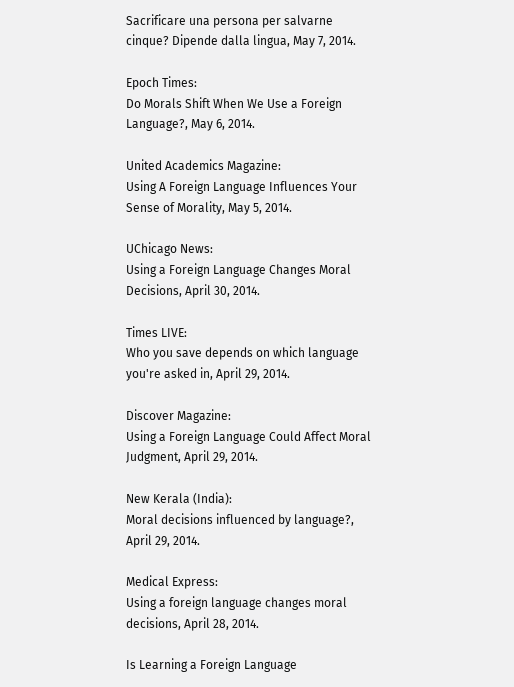Sacrificare una persona per salvarne cinque? Dipende dalla lingua, May 7, 2014.

Epoch Times:
Do Morals Shift When We Use a Foreign Language?, May 6, 2014.

United Academics Magazine:
Using A Foreign Language Influences Your Sense of Morality, May 5, 2014.

UChicago News:
Using a Foreign Language Changes Moral Decisions, April 30, 2014.

Times LIVE:
Who you save depends on which language you're asked in, April 29, 2014.

Discover Magazine:
Using a Foreign Language Could Affect Moral Judgment, April 29, 2014.

New Kerala (India):
Moral decisions influenced by language?, April 29, 2014.

Medical Express:
Using a foreign language changes moral decisions, April 28, 2014.

Is Learning a Foreign Language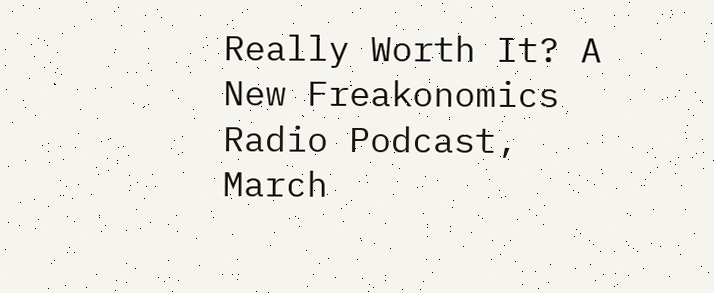Really Worth It? A New Freakonomics Radio Podcast, March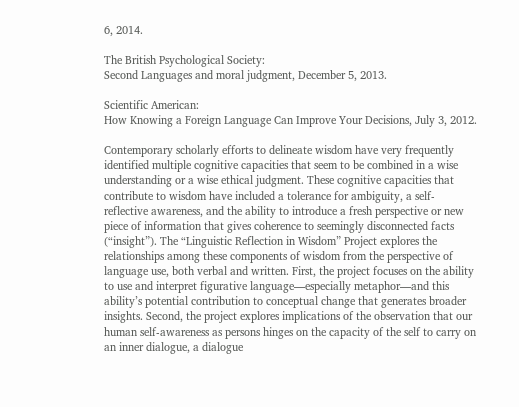6, 2014.

The British Psychological Society:
Second Languages and moral judgment, December 5, 2013.

Scientific American:
How Knowing a Foreign Language Can Improve Your Decisions, July 3, 2012.

Contemporary scholarly efforts to delineate wisdom have very frequently identified multiple cognitive capacities that seem to be combined in a wise understanding or a wise ethical judgment. These cognitive capacities that contribute to wisdom have included a tolerance for ambiguity, a self-reflective awareness, and the ability to introduce a fresh perspective or new piece of information that gives coherence to seemingly disconnected facts (“insight”). The “Linguistic Reflection in Wisdom” Project explores the relationships among these components of wisdom from the perspective of language use, both verbal and written. First, the project focuses on the ability to use and interpret figurative language—especially metaphor—and this ability’s potential contribution to conceptual change that generates broader insights. Second, the project explores implications of the observation that our human self-awareness as persons hinges on the capacity of the self to carry on an inner dialogue, a dialogue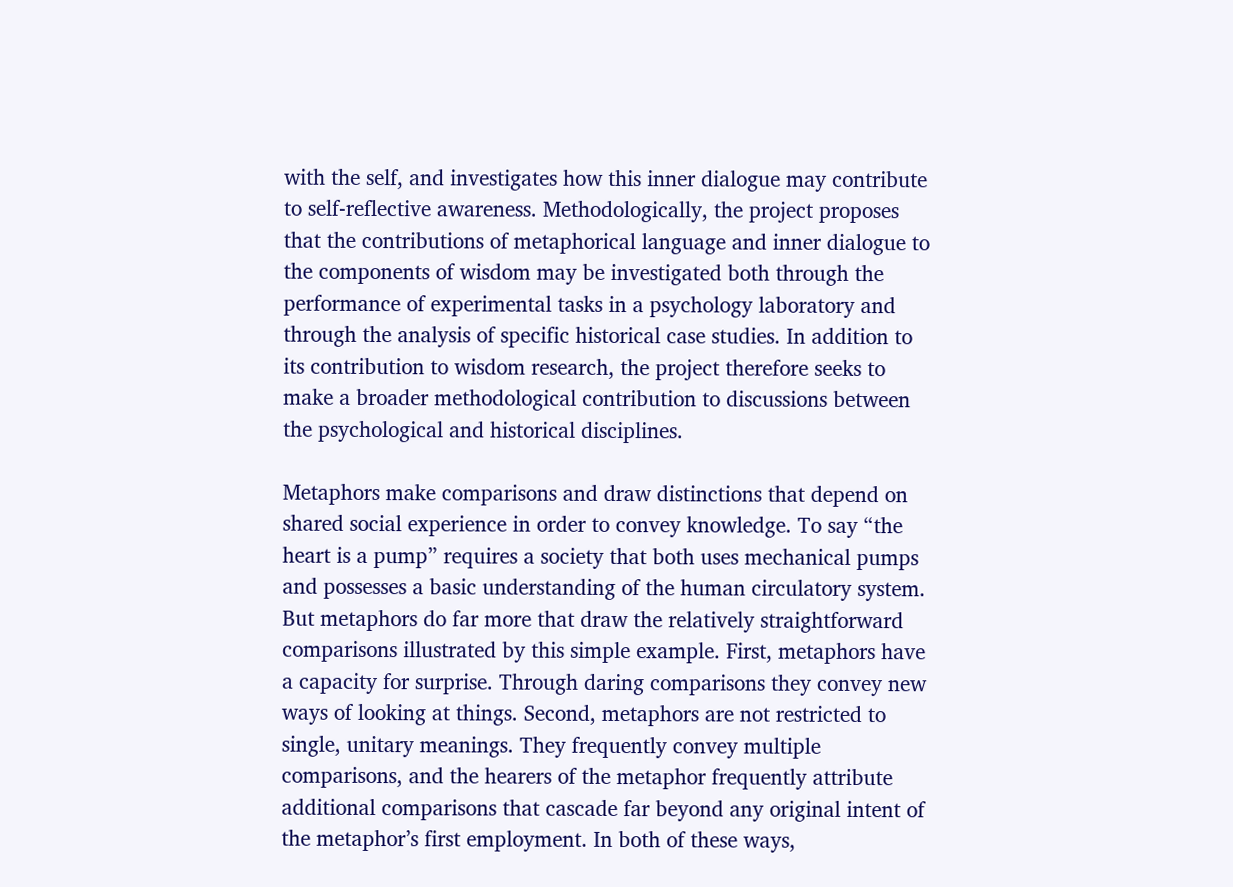with the self, and investigates how this inner dialogue may contribute to self-reflective awareness. Methodologically, the project proposes that the contributions of metaphorical language and inner dialogue to the components of wisdom may be investigated both through the performance of experimental tasks in a psychology laboratory and through the analysis of specific historical case studies. In addition to its contribution to wisdom research, the project therefore seeks to make a broader methodological contribution to discussions between the psychological and historical disciplines.

Metaphors make comparisons and draw distinctions that depend on shared social experience in order to convey knowledge. To say “the heart is a pump” requires a society that both uses mechanical pumps and possesses a basic understanding of the human circulatory system. But metaphors do far more that draw the relatively straightforward comparisons illustrated by this simple example. First, metaphors have a capacity for surprise. Through daring comparisons they convey new ways of looking at things. Second, metaphors are not restricted to single, unitary meanings. They frequently convey multiple comparisons, and the hearers of the metaphor frequently attribute additional comparisons that cascade far beyond any original intent of the metaphor’s first employment. In both of these ways,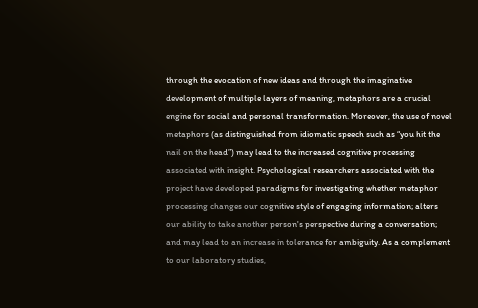through the evocation of new ideas and through the imaginative development of multiple layers of meaning, metaphors are a crucial engine for social and personal transformation. Moreover, the use of novel metaphors (as distinguished from idiomatic speech such as “you hit the nail on the head”) may lead to the increased cognitive processing associated with insight. Psychological researchers associated with the project have developed paradigms for investigating whether metaphor processing changes our cognitive style of engaging information; alters our ability to take another person's perspective during a conversation; and may lead to an increase in tolerance for ambiguity. As a complement to our laboratory studies,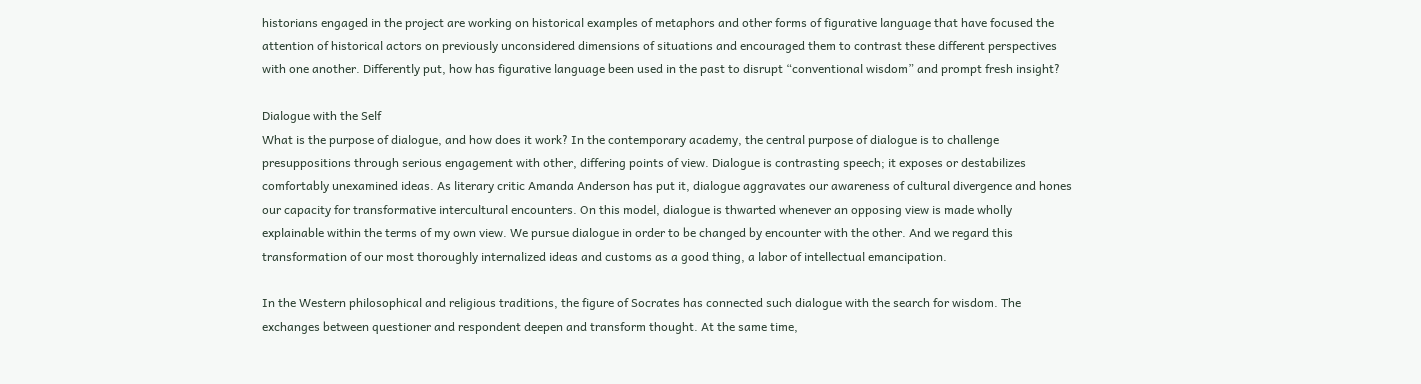historians engaged in the project are working on historical examples of metaphors and other forms of figurative language that have focused the attention of historical actors on previously unconsidered dimensions of situations and encouraged them to contrast these different perspectives with one another. Differently put, how has figurative language been used in the past to disrupt “conventional wisdom” and prompt fresh insight?

Dialogue with the Self
What is the purpose of dialogue, and how does it work? In the contemporary academy, the central purpose of dialogue is to challenge presuppositions through serious engagement with other, differing points of view. Dialogue is contrasting speech; it exposes or destabilizes comfortably unexamined ideas. As literary critic Amanda Anderson has put it, dialogue aggravates our awareness of cultural divergence and hones our capacity for transformative intercultural encounters. On this model, dialogue is thwarted whenever an opposing view is made wholly explainable within the terms of my own view. We pursue dialogue in order to be changed by encounter with the other. And we regard this transformation of our most thoroughly internalized ideas and customs as a good thing, a labor of intellectual emancipation.

In the Western philosophical and religious traditions, the figure of Socrates has connected such dialogue with the search for wisdom. The exchanges between questioner and respondent deepen and transform thought. At the same time,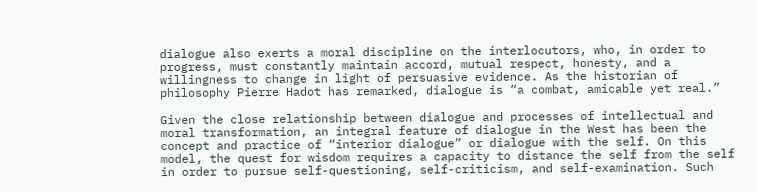dialogue also exerts a moral discipline on the interlocutors, who, in order to progress, must constantly maintain accord, mutual respect, honesty, and a willingness to change in light of persuasive evidence. As the historian of philosophy Pierre Hadot has remarked, dialogue is “a combat, amicable yet real.”

Given the close relationship between dialogue and processes of intellectual and moral transformation, an integral feature of dialogue in the West has been the concept and practice of “interior dialogue” or dialogue with the self. On this model, the quest for wisdom requires a capacity to distance the self from the self in order to pursue self-questioning, self-criticism, and self-examination. Such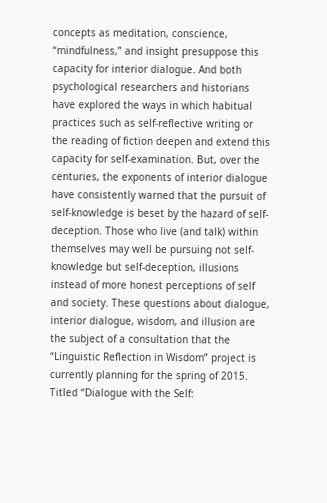concepts as meditation, conscience, “mindfulness,” and insight presuppose this capacity for interior dialogue. And both psychological researchers and historians have explored the ways in which habitual practices such as self-reflective writing or the reading of fiction deepen and extend this capacity for self-examination. But, over the centuries, the exponents of interior dialogue have consistently warned that the pursuit of self-knowledge is beset by the hazard of self-deception. Those who live (and talk) within themselves may well be pursuing not self-knowledge but self-deception, illusions instead of more honest perceptions of self and society. These questions about dialogue, interior dialogue, wisdom, and illusion are the subject of a consultation that the “Linguistic Reflection in Wisdom” project is currently planning for the spring of 2015. Titled “Dialogue with the Self: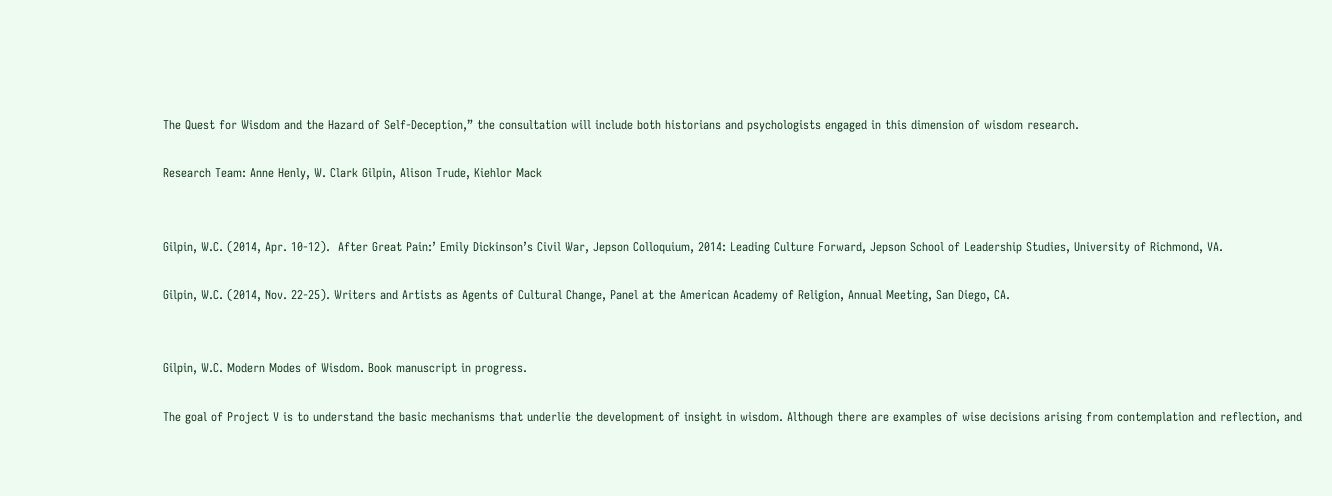The Quest for Wisdom and the Hazard of Self-Deception,” the consultation will include both historians and psychologists engaged in this dimension of wisdom research.

Research Team: Anne Henly, W. Clark Gilpin, Alison Trude, Kiehlor Mack


Gilpin, W.C. (2014, Apr. 10-12).  After Great Pain:’ Emily Dickinson’s Civil War, Jepson Colloquium, 2014: Leading Culture Forward, Jepson School of Leadership Studies, University of Richmond, VA.

Gilpin, W.C. (2014, Nov. 22-25). Writers and Artists as Agents of Cultural Change, Panel at the American Academy of Religion, Annual Meeting, San Diego, CA.


Gilpin, W.C. Modern Modes of Wisdom. Book manuscript in progress.

The goal of Project V is to understand the basic mechanisms that underlie the development of insight in wisdom. Although there are examples of wise decisions arising from contemplation and reflection, and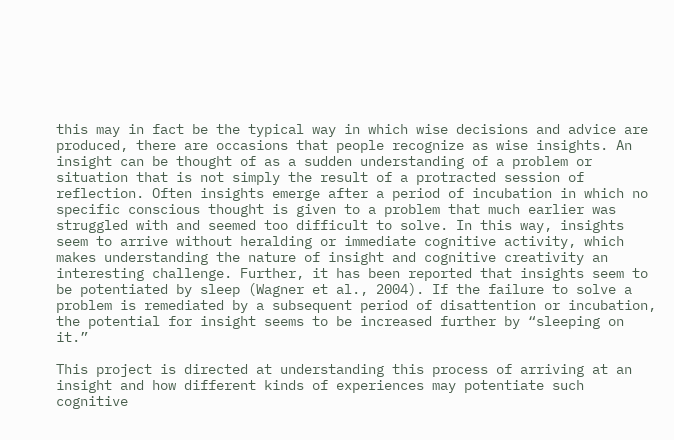this may in fact be the typical way in which wise decisions and advice are produced, there are occasions that people recognize as wise insights. An insight can be thought of as a sudden understanding of a problem or situation that is not simply the result of a protracted session of reflection. Often insights emerge after a period of incubation in which no specific conscious thought is given to a problem that much earlier was struggled with and seemed too difficult to solve. In this way, insights seem to arrive without heralding or immediate cognitive activity, which makes understanding the nature of insight and cognitive creativity an interesting challenge. Further, it has been reported that insights seem to be potentiated by sleep (Wagner et al., 2004). If the failure to solve a problem is remediated by a subsequent period of disattention or incubation, the potential for insight seems to be increased further by “sleeping on it.”

This project is directed at understanding this process of arriving at an insight and how different kinds of experiences may potentiate such cognitive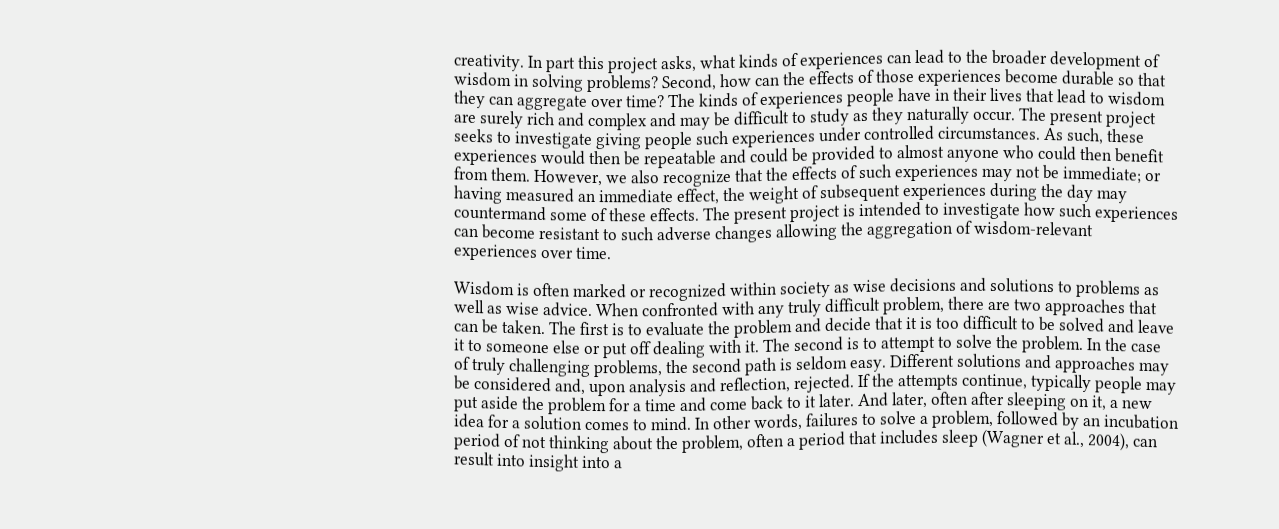creativity. In part this project asks, what kinds of experiences can lead to the broader development of wisdom in solving problems? Second, how can the effects of those experiences become durable so that they can aggregate over time? The kinds of experiences people have in their lives that lead to wisdom are surely rich and complex and may be difficult to study as they naturally occur. The present project seeks to investigate giving people such experiences under controlled circumstances. As such, these experiences would then be repeatable and could be provided to almost anyone who could then benefit from them. However, we also recognize that the effects of such experiences may not be immediate; or having measured an immediate effect, the weight of subsequent experiences during the day may countermand some of these effects. The present project is intended to investigate how such experiences can become resistant to such adverse changes allowing the aggregation of wisdom-relevant experiences over time.

Wisdom is often marked or recognized within society as wise decisions and solutions to problems as well as wise advice. When confronted with any truly difficult problem, there are two approaches that can be taken. The first is to evaluate the problem and decide that it is too difficult to be solved and leave it to someone else or put off dealing with it. The second is to attempt to solve the problem. In the case of truly challenging problems, the second path is seldom easy. Different solutions and approaches may be considered and, upon analysis and reflection, rejected. If the attempts continue, typically people may put aside the problem for a time and come back to it later. And later, often after sleeping on it, a new idea for a solution comes to mind. In other words, failures to solve a problem, followed by an incubation period of not thinking about the problem, often a period that includes sleep (Wagner et al., 2004), can result into insight into a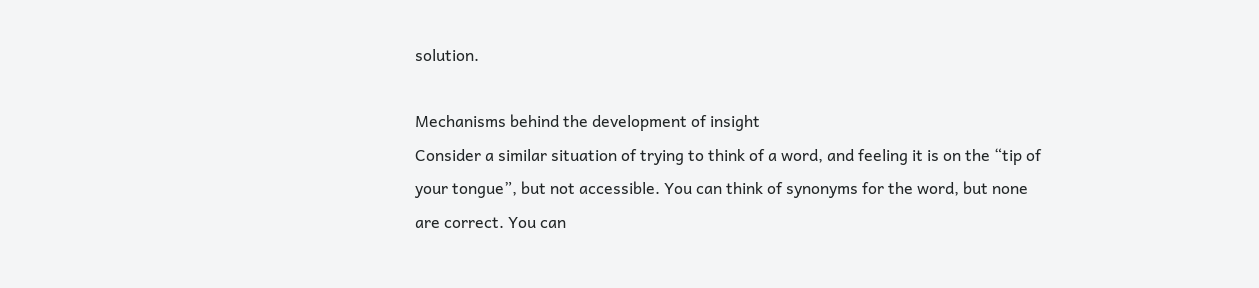solution.

Mechanisms behind the development of insight
Consider a similar situation of trying to think of a word, and feeling it is on the “tip of your tongue”, but not accessible. You can think of synonyms for the word, but none are correct. You can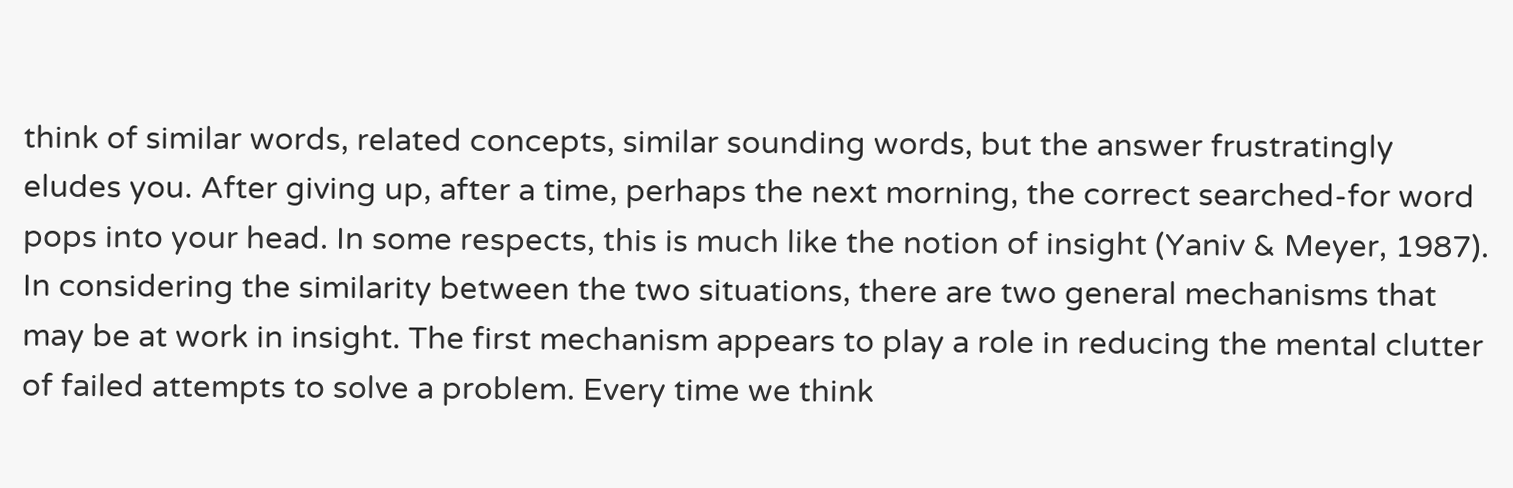think of similar words, related concepts, similar sounding words, but the answer frustratingly eludes you. After giving up, after a time, perhaps the next morning, the correct searched-for word pops into your head. In some respects, this is much like the notion of insight (Yaniv & Meyer, 1987). In considering the similarity between the two situations, there are two general mechanisms that may be at work in insight. The first mechanism appears to play a role in reducing the mental clutter of failed attempts to solve a problem. Every time we think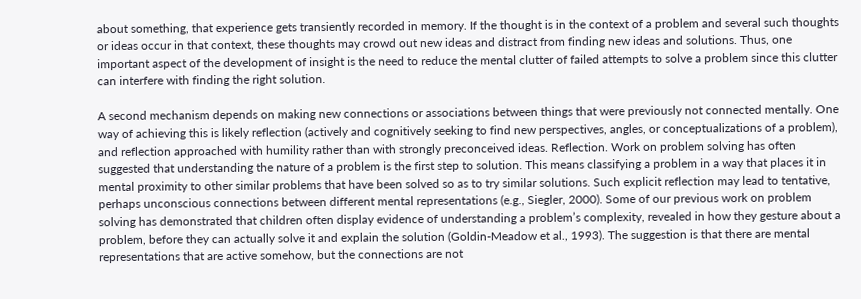about something, that experience gets transiently recorded in memory. If the thought is in the context of a problem and several such thoughts or ideas occur in that context, these thoughts may crowd out new ideas and distract from finding new ideas and solutions. Thus, one important aspect of the development of insight is the need to reduce the mental clutter of failed attempts to solve a problem since this clutter can interfere with finding the right solution.

A second mechanism depends on making new connections or associations between things that were previously not connected mentally. One way of achieving this is likely reflection (actively and cognitively seeking to find new perspectives, angles, or conceptualizations of a problem), and reflection approached with humility rather than with strongly preconceived ideas. Reflection. Work on problem solving has often suggested that understanding the nature of a problem is the first step to solution. This means classifying a problem in a way that places it in mental proximity to other similar problems that have been solved so as to try similar solutions. Such explicit reflection may lead to tentative, perhaps unconscious connections between different mental representations (e.g., Siegler, 2000). Some of our previous work on problem solving has demonstrated that children often display evidence of understanding a problem’s complexity, revealed in how they gesture about a problem, before they can actually solve it and explain the solution (Goldin-Meadow et al., 1993). The suggestion is that there are mental representations that are active somehow, but the connections are not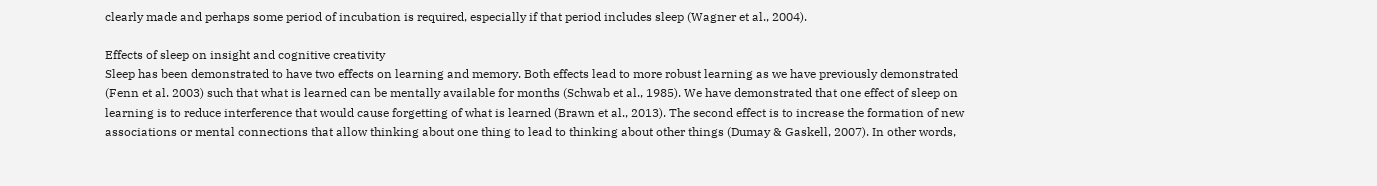clearly made and perhaps some period of incubation is required, especially if that period includes sleep (Wagner et al., 2004).

Effects of sleep on insight and cognitive creativity
Sleep has been demonstrated to have two effects on learning and memory. Both effects lead to more robust learning as we have previously demonstrated (Fenn et al. 2003) such that what is learned can be mentally available for months (Schwab et al., 1985). We have demonstrated that one effect of sleep on learning is to reduce interference that would cause forgetting of what is learned (Brawn et al., 2013). The second effect is to increase the formation of new associations or mental connections that allow thinking about one thing to lead to thinking about other things (Dumay & Gaskell, 2007). In other words,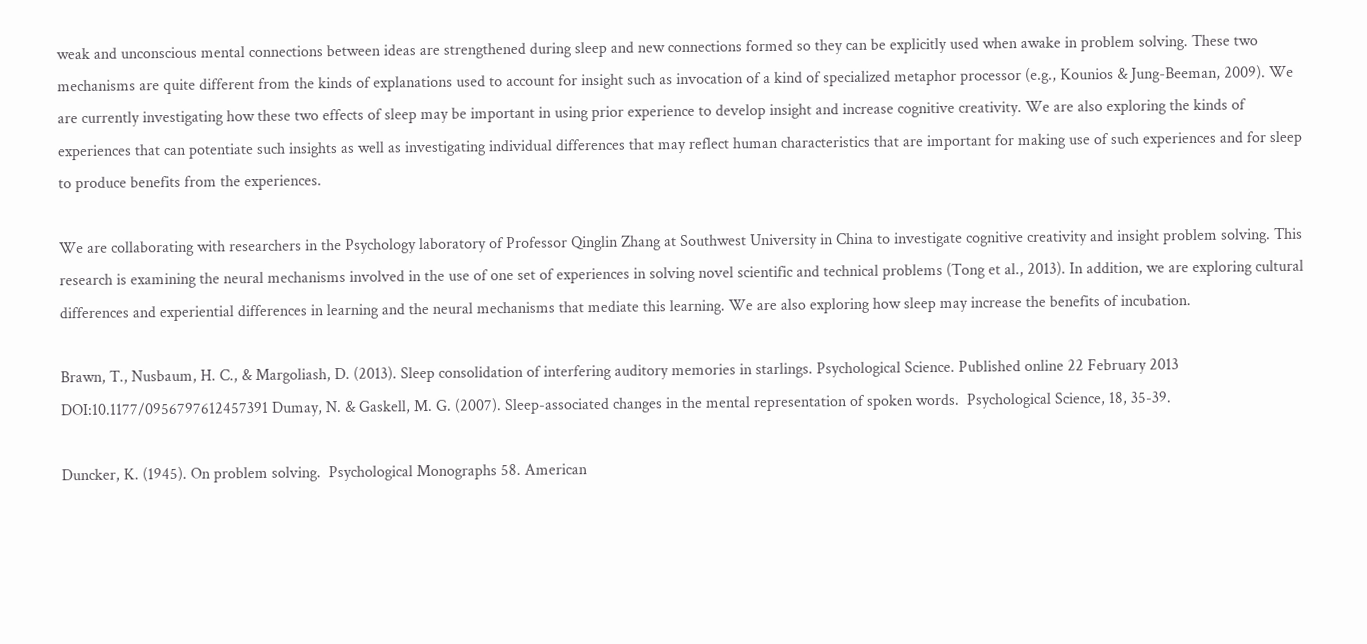weak and unconscious mental connections between ideas are strengthened during sleep and new connections formed so they can be explicitly used when awake in problem solving. These two mechanisms are quite different from the kinds of explanations used to account for insight such as invocation of a kind of specialized metaphor processor (e.g., Kounios & Jung-Beeman, 2009). We are currently investigating how these two effects of sleep may be important in using prior experience to develop insight and increase cognitive creativity. We are also exploring the kinds of experiences that can potentiate such insights as well as investigating individual differences that may reflect human characteristics that are important for making use of such experiences and for sleep to produce benefits from the experiences.

We are collaborating with researchers in the Psychology laboratory of Professor Qinglin Zhang at Southwest University in China to investigate cognitive creativity and insight problem solving. This research is examining the neural mechanisms involved in the use of one set of experiences in solving novel scientific and technical problems (Tong et al., 2013). In addition, we are exploring cultural differences and experiential differences in learning and the neural mechanisms that mediate this learning. We are also exploring how sleep may increase the benefits of incubation.

Brawn, T., Nusbaum, H. C., & Margoliash, D. (2013). Sleep consolidation of interfering auditory memories in starlings. Psychological Science. Published online 22 February 2013 DOI:10.1177/0956797612457391 Dumay, N. & Gaskell, M. G. (2007). Sleep-associated changes in the mental representation of spoken words.  Psychological Science, 18, 35-39.

Duncker, K. (1945). On problem solving.  Psychological Monographs 58. American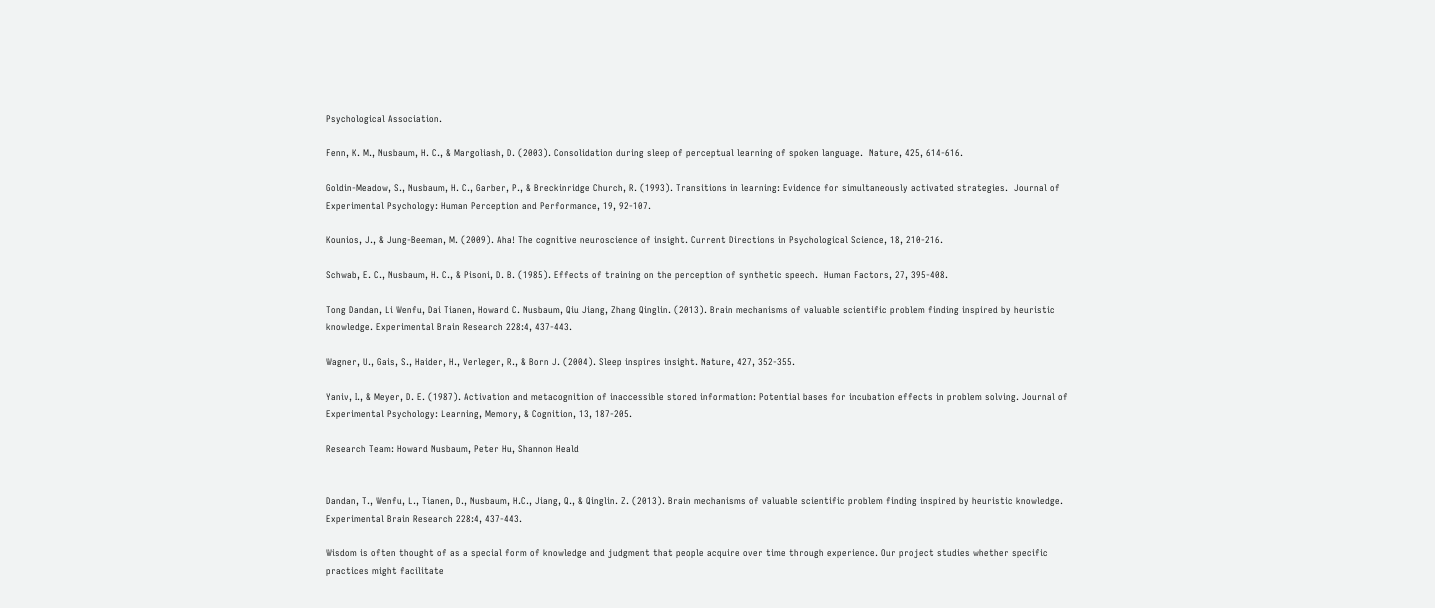Psychological Association.

Fenn, K. M., Nusbaum, H. C., & Margoliash, D. (2003). Consolidation during sleep of perceptual learning of spoken language.  Nature, 425, 614-616.

Goldin-Meadow, S., Nusbaum, H. C., Garber, P., & Breckinridge Church, R. (1993). Transitions in learning: Evidence for simultaneously activated strategies.  Journal of Experimental Psychology: Human Perception and Performance, 19, 92-107.

Kounios, J., & Jung-Beeman, M. (2009). Aha! The cognitive neuroscience of insight. Current Directions in Psychological Science, 18, 210-216.

Schwab, E. C., Nusbaum, H. C., & Pisoni, D. B. (1985). Effects of training on the perception of synthetic speech.  Human Factors, 27, 395-408.

Tong Dandan, Li Wenfu, Dai Tianen, Howard C. Nusbaum, Qiu Jiang, Zhang Qinglin. (2013). Brain mechanisms of valuable scientific problem finding inspired by heuristic knowledge. Experimental Brain Research 228:4, 437-443.

Wagner, U., Gais, S., Haider, H., Verleger, R., & Born J. (2004). Sleep inspires insight. Nature, 427, 352-355.

Yaniv, I., & Meyer, D. E. (1987). Activation and metacognition of inaccessible stored information: Potential bases for incubation effects in problem solving. Journal of Experimental Psychology: Learning, Memory, & Cognition, 13, 187-205.

Research Team: Howard Nusbaum, Peter Hu, Shannon Heald


Dandan, T., Wenfu, L., Tianen, D., Nusbaum, H.C., Jiang, Q., & Qinglin. Z. (2013). Brain mechanisms of valuable scientific problem finding inspired by heuristic knowledge. Experimental Brain Research 228:4, 437-443.

Wisdom is often thought of as a special form of knowledge and judgment that people acquire over time through experience. Our project studies whether specific practices might facilitate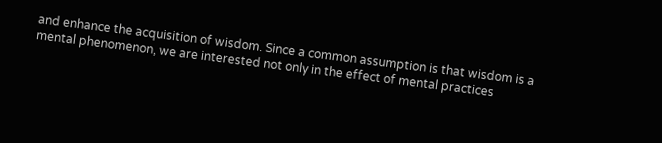and enhance the acquisition of wisdom. Since a common assumption is that wisdom is a mental phenomenon, we are interested not only in the effect of mental practices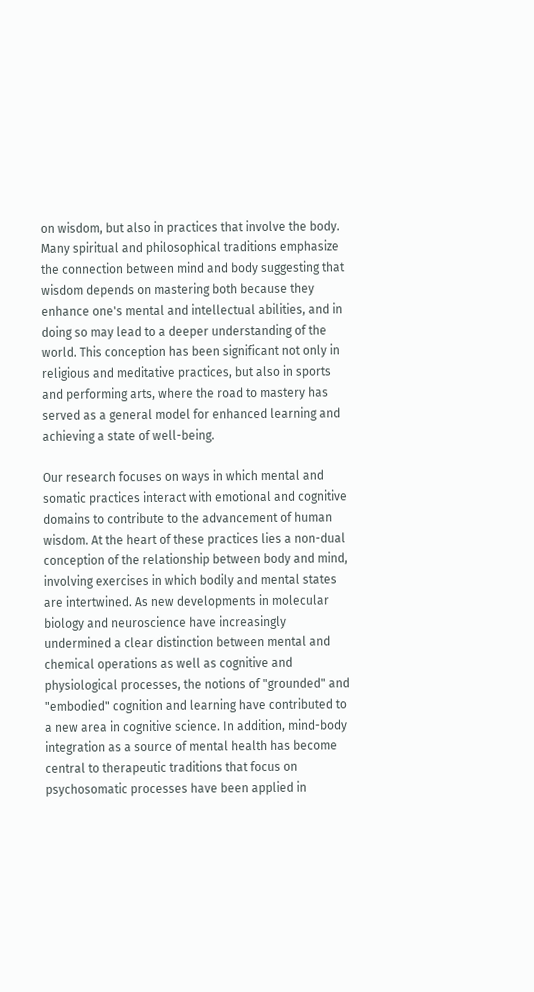on wisdom, but also in practices that involve the body. Many spiritual and philosophical traditions emphasize the connection between mind and body suggesting that wisdom depends on mastering both because they enhance one's mental and intellectual abilities, and in doing so may lead to a deeper understanding of the world. This conception has been significant not only in religious and meditative practices, but also in sports and performing arts, where the road to mastery has served as a general model for enhanced learning and achieving a state of well-being.

Our research focuses on ways in which mental and somatic practices interact with emotional and cognitive domains to contribute to the advancement of human wisdom. At the heart of these practices lies a non-dual conception of the relationship between body and mind, involving exercises in which bodily and mental states are intertwined. As new developments in molecular biology and neuroscience have increasingly undermined a clear distinction between mental and chemical operations as well as cognitive and physiological processes, the notions of "grounded" and "embodied" cognition and learning have contributed to a new area in cognitive science. In addition, mind-body integration as a source of mental health has become central to therapeutic traditions that focus on psychosomatic processes have been applied in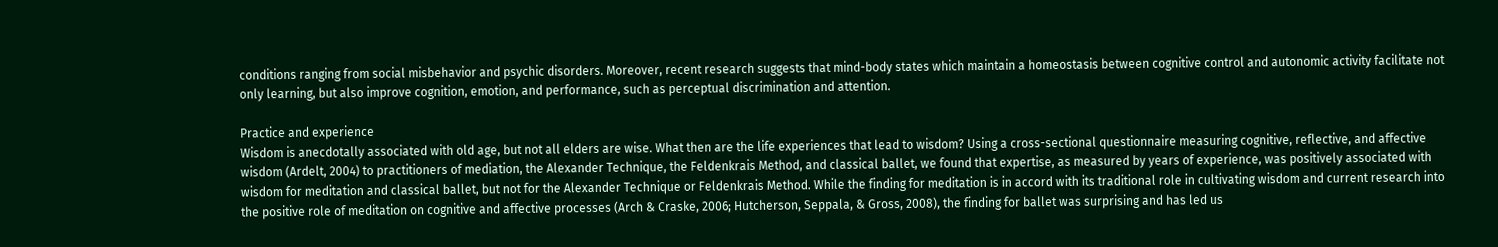conditions ranging from social misbehavior and psychic disorders. Moreover, recent research suggests that mind-body states which maintain a homeostasis between cognitive control and autonomic activity facilitate not only learning, but also improve cognition, emotion, and performance, such as perceptual discrimination and attention.

Practice and experience
Wisdom is anecdotally associated with old age, but not all elders are wise. What then are the life experiences that lead to wisdom? Using a cross-sectional questionnaire measuring cognitive, reflective, and affective wisdom (Ardelt, 2004) to practitioners of mediation, the Alexander Technique, the Feldenkrais Method, and classical ballet, we found that expertise, as measured by years of experience, was positively associated with wisdom for meditation and classical ballet, but not for the Alexander Technique or Feldenkrais Method. While the finding for meditation is in accord with its traditional role in cultivating wisdom and current research into the positive role of meditation on cognitive and affective processes (Arch & Craske, 2006; Hutcherson, Seppala, & Gross, 2008), the finding for ballet was surprising and has led us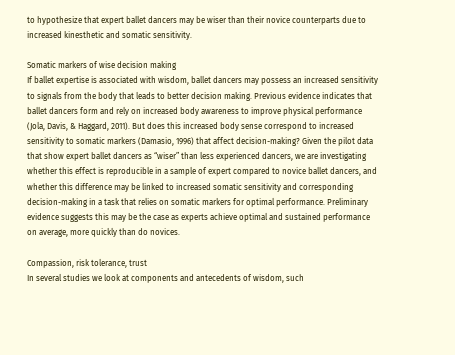to hypothesize that expert ballet dancers may be wiser than their novice counterparts due to increased kinesthetic and somatic sensitivity.

Somatic markers of wise decision making
If ballet expertise is associated with wisdom, ballet dancers may possess an increased sensitivity to signals from the body that leads to better decision making. Previous evidence indicates that ballet dancers form and rely on increased body awareness to improve physical performance (Jola, Davis, & Haggard, 2011). But does this increased body sense correspond to increased sensitivity to somatic markers (Damasio, 1996) that affect decision-making? Given the pilot data that show expert ballet dancers as “wiser” than less experienced dancers, we are investigating whether this effect is reproducible in a sample of expert compared to novice ballet dancers, and whether this difference may be linked to increased somatic sensitivity and corresponding decision-making in a task that relies on somatic markers for optimal performance. Preliminary evidence suggests this may be the case as experts achieve optimal and sustained performance on average, more quickly than do novices.

Compassion, risk tolerance, trust
In several studies we look at components and antecedents of wisdom, such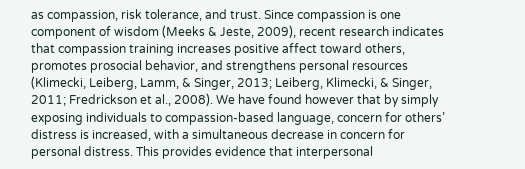as compassion, risk tolerance, and trust. Since compassion is one component of wisdom (Meeks & Jeste, 2009), recent research indicates that compassion training increases positive affect toward others, promotes prosocial behavior, and strengthens personal resources (Klimecki, Leiberg, Lamm, & Singer, 2013; Leiberg, Klimecki, & Singer, 2011; Fredrickson et al., 2008). We have found however that by simply exposing individuals to compassion-based language, concern for others’ distress is increased, with a simultaneous decrease in concern for personal distress. This provides evidence that interpersonal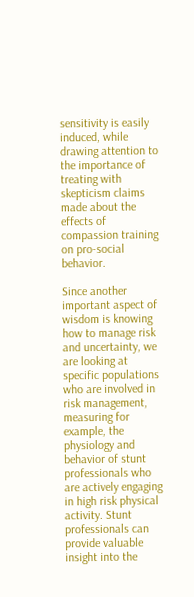sensitivity is easily induced, while drawing attention to the importance of treating with skepticism claims made about the effects of compassion training on pro-social behavior.

Since another important aspect of wisdom is knowing how to manage risk and uncertainty, we are looking at specific populations who are involved in risk management, measuring for example, the physiology and behavior of stunt professionals who are actively engaging in high risk physical activity. Stunt professionals can provide valuable insight into the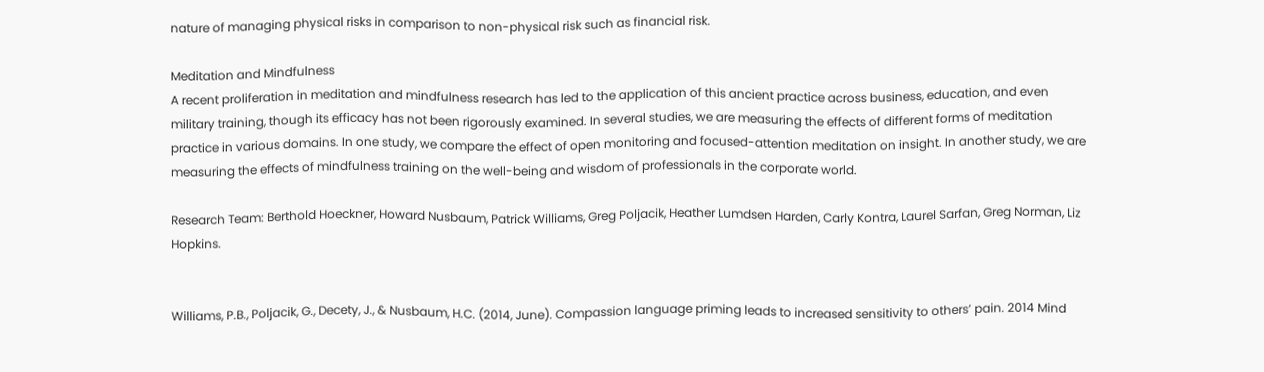nature of managing physical risks in comparison to non-physical risk such as financial risk.

Meditation and Mindfulness
A recent proliferation in meditation and mindfulness research has led to the application of this ancient practice across business, education, and even military training, though its efficacy has not been rigorously examined. In several studies, we are measuring the effects of different forms of meditation practice in various domains. In one study, we compare the effect of open monitoring and focused-attention meditation on insight. In another study, we are measuring the effects of mindfulness training on the well-being and wisdom of professionals in the corporate world.

Research Team: Berthold Hoeckner, Howard Nusbaum, Patrick Williams, Greg Poljacik, Heather Lumdsen Harden, Carly Kontra, Laurel Sarfan, Greg Norman, Liz Hopkins.


Williams, P.B., Poljacik, G., Decety, J., & Nusbaum, H.C. (2014, June). Compassion language priming leads to increased sensitivity to others’ pain. 2014 Mind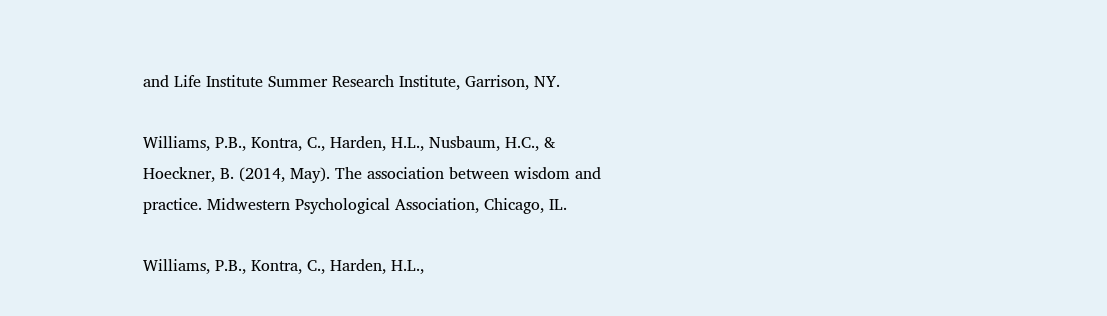and Life Institute Summer Research Institute, Garrison, NY.

Williams, P.B., Kontra, C., Harden, H.L., Nusbaum, H.C., & Hoeckner, B. (2014, May). The association between wisdom and practice. Midwestern Psychological Association, Chicago, IL.

Williams, P.B., Kontra, C., Harden, H.L.,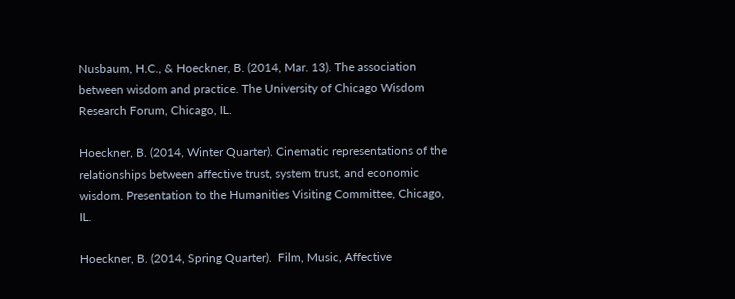Nusbaum, H.C., & Hoeckner, B. (2014, Mar. 13). The association between wisdom and practice. The University of Chicago Wisdom Research Forum, Chicago, IL.

Hoeckner, B. (2014, Winter Quarter). Cinematic representations of the relationships between affective trust, system trust, and economic wisdom. Presentation to the Humanities Visiting Committee, Chicago, IL.

Hoeckner, B. (2014, Spring Quarter).  Film, Music, Affective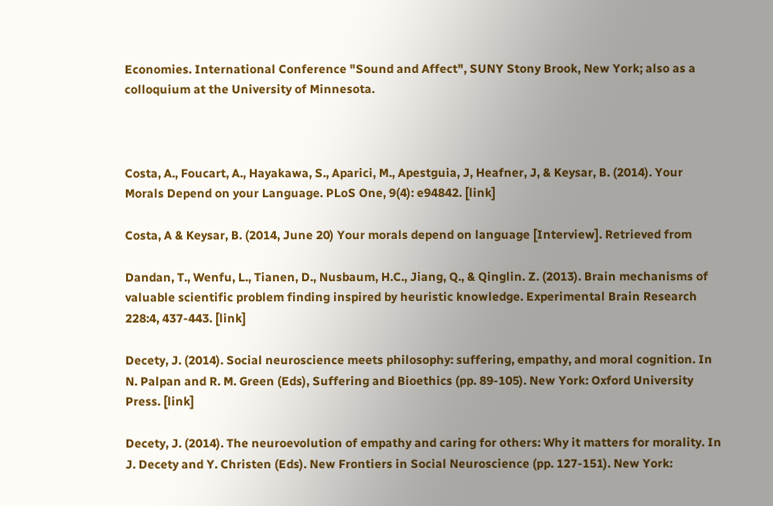Economies. International Conference "Sound and Affect", SUNY Stony Brook, New York; also as a colloquium at the University of Minnesota.



Costa, A., Foucart, A., Hayakawa, S., Aparici, M., Apestguia, J, Heafner, J, & Keysar, B. (2014). Your Morals Depend on your Language. PLoS One, 9(4): e94842. [link]

Costa, A & Keysar, B. (2014, June 20) Your morals depend on language [Interview]. Retrieved from

Dandan, T., Wenfu, L., Tianen, D., Nusbaum, H.C., Jiang, Q., & Qinglin. Z. (2013). Brain mechanisms of valuable scientific problem finding inspired by heuristic knowledge. Experimental Brain Research 228:4, 437-443. [link]

Decety, J. (2014). Social neuroscience meets philosophy: suffering, empathy, and moral cognition. In N. Palpan and R. M. Green (Eds), Suffering and Bioethics (pp. 89-105). New York: Oxford University Press. [link]

Decety, J. (2014). The neuroevolution of empathy and caring for others: Why it matters for morality. In J. Decety and Y. Christen (Eds). New Frontiers in Social Neuroscience (pp. 127-151). New York: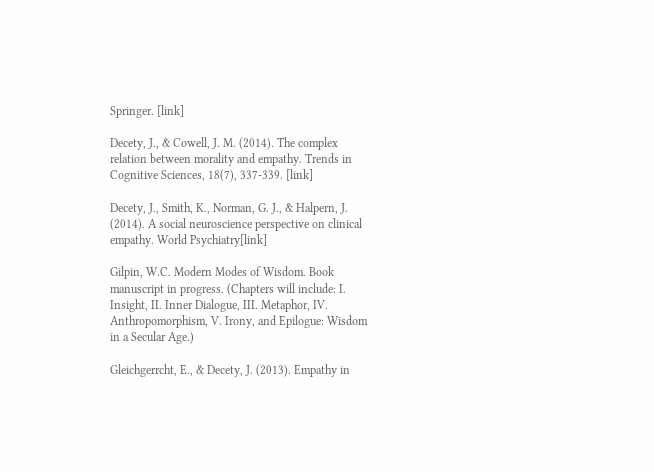Springer. [link]

Decety, J., & Cowell, J. M. (2014). The complex relation between morality and empathy. Trends in Cognitive Sciences, 18(7), 337-339. [link]

Decety, J., Smith, K., Norman, G. J., & Halpern, J. (2014). A social neuroscience perspective on clinical empathy. World Psychiatry[link]

Gilpin, W.C. Modern Modes of Wisdom. Book manuscript in progress. (Chapters will include: I. Insight, II. Inner Dialogue, III. Metaphor, IV. Anthropomorphism, V. Irony, and Epilogue: Wisdom in a Secular Age.)

Gleichgerrcht, E., & Decety, J. (2013). Empathy in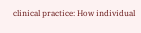clinical practice: How individual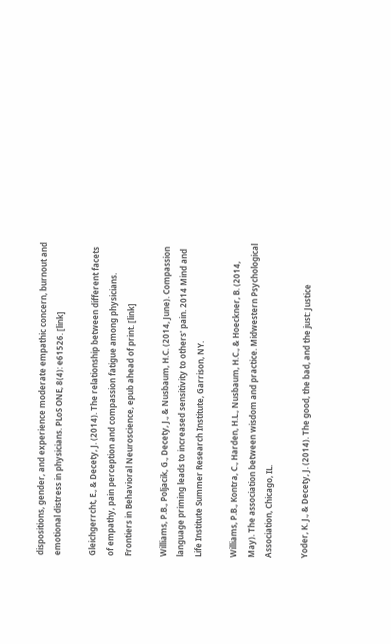dispositions, gender, and experience moderate empathic concern, burnout and emotional distress in physicians. PLoS ONE, 8(4): e61526. [link]

Gleichgerrcht, E., & Decety, J. (2014). The relationship between different facets of empathy, pain perception and compassion fatigue among physicians. Frontiers in Behavioral Neuroscience, epub ahead of print. [link]

Williams, P.B., Poljacik, G., Decety, J., & Nusbaum, H.C. (2014, June). Compassion language priming leads to increased sensitivity to others' pain. 2014 Mind and Life Institute Summer Research Institute, Garrison, NY.

Williams, P.B., Kontra, C., Harden, H.L., Nusbaum, H.C., & Hoeckner, B. (2014, May). The association between wisdom and practice. Midwestern Psychological Association, Chicago, IL.

Yoder, K. J., & Decety, J. (2014). The good, the bad, and the just: Justice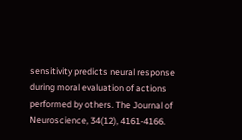sensitivity predicts neural response during moral evaluation of actions performed by others. The Journal of Neuroscience, 34(12), 4161-4166.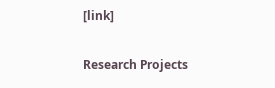[link]

Research Projects